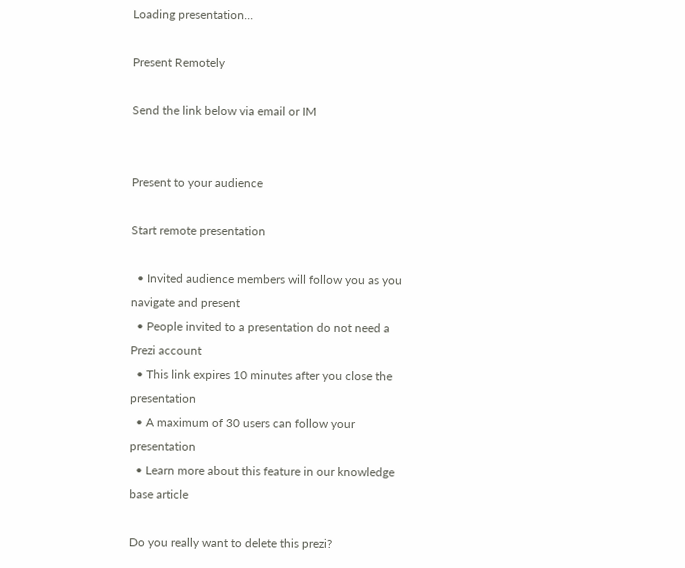Loading presentation...

Present Remotely

Send the link below via email or IM


Present to your audience

Start remote presentation

  • Invited audience members will follow you as you navigate and present
  • People invited to a presentation do not need a Prezi account
  • This link expires 10 minutes after you close the presentation
  • A maximum of 30 users can follow your presentation
  • Learn more about this feature in our knowledge base article

Do you really want to delete this prezi?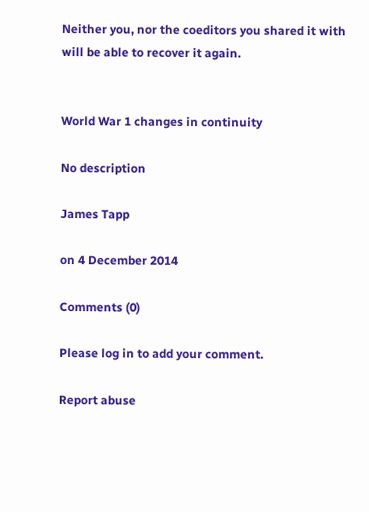Neither you, nor the coeditors you shared it with will be able to recover it again.


World War 1 changes in continuity

No description

James Tapp

on 4 December 2014

Comments (0)

Please log in to add your comment.

Report abuse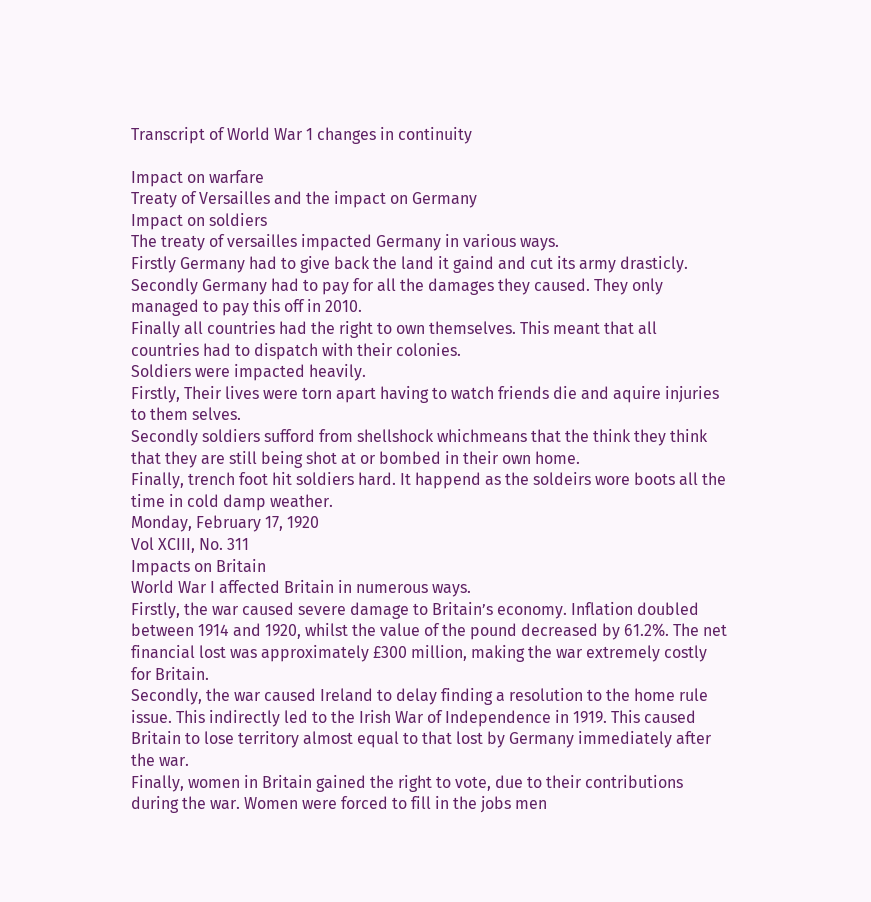Transcript of World War 1 changes in continuity

Impact on warfare
Treaty of Versailles and the impact on Germany
Impact on soldiers
The treaty of versailles impacted Germany in various ways.
Firstly Germany had to give back the land it gaind and cut its army drasticly.
Secondly Germany had to pay for all the damages they caused. They only managed to pay this off in 2010.
Finally all countries had the right to own themselves. This meant that all countries had to dispatch with their colonies.
Soldiers were impacted heavily.
Firstly, Their lives were torn apart having to watch friends die and aquire injuries to them selves.
Secondly soldiers sufford from shellshock whichmeans that the think they think that they are still being shot at or bombed in their own home.
Finally, trench foot hit soldiers hard. It happend as the soldeirs wore boots all the time in cold damp weather.
Monday, February 17, 1920
Vol XCIII, No. 311
Impacts on Britain
World War I affected Britain in numerous ways.
Firstly, the war caused severe damage to Britain’s economy. Inflation doubled between 1914 and 1920, whilst the value of the pound decreased by 61.2%. The net financial lost was approximately £300 million, making the war extremely costly for Britain.
Secondly, the war caused Ireland to delay finding a resolution to the home rule issue. This indirectly led to the Irish War of Independence in 1919. This caused Britain to lose territory almost equal to that lost by Germany immediately after the war.
Finally, women in Britain gained the right to vote, due to their contributions during the war. Women were forced to fill in the jobs men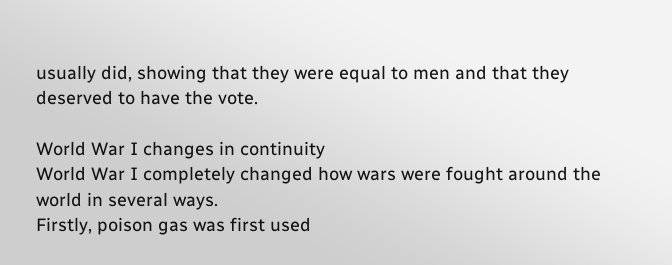usually did, showing that they were equal to men and that they deserved to have the vote.

World War I changes in continuity
World War I completely changed how wars were fought around the world in several ways.
Firstly, poison gas was first used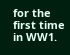for the first time in WW1.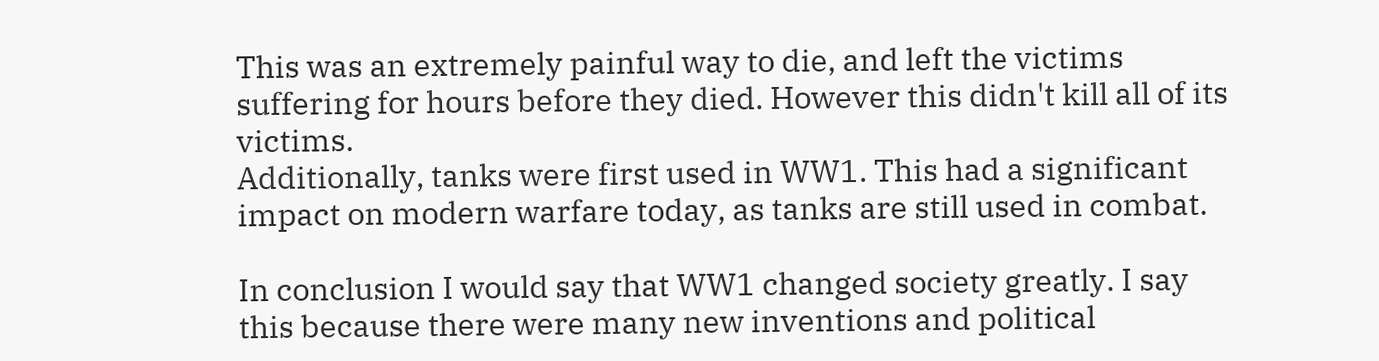This was an extremely painful way to die, and left the victims suffering for hours before they died. However this didn't kill all of its victims.
Additionally, tanks were first used in WW1. This had a significant impact on modern warfare today, as tanks are still used in combat.

In conclusion I would say that WW1 changed society greatly. I say this because there were many new inventions and political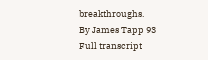breakthroughs.
By James Tapp 93
Full transcript